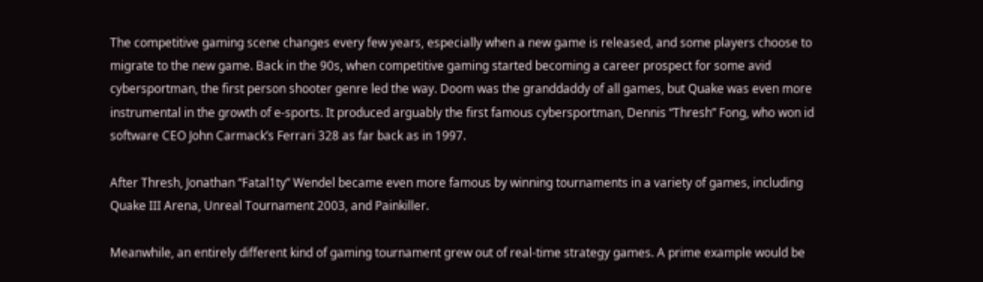The competitive gaming scene changes every few years, especially when a new game is released, and some players choose to migrate to the new game. Back in the 90s, when competitive gaming started becoming a career prospect for some avid cybersportman, the first person shooter genre led the way. Doom was the granddaddy of all games, but Quake was even more instrumental in the growth of e-sports. It produced arguably the first famous cybersportman, Dennis “Thresh” Fong, who won id software CEO John Carmack’s Ferrari 328 as far back as in 1997.

After Thresh, Jonathan “Fatal1ty” Wendel became even more famous by winning tournaments in a variety of games, including Quake III Arena, Unreal Tournament 2003, and Painkiller.

Meanwhile, an entirely different kind of gaming tournament grew out of real-time strategy games. A prime example would be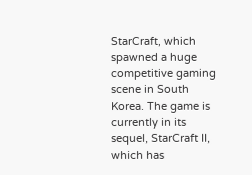StarCraft, which spawned a huge competitive gaming scene in South Korea. The game is currently in its sequel, StarCraft II, which has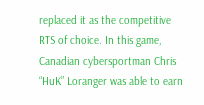replaced it as the competitive RTS of choice. In this game, Canadian cybersportman Chris “HuK” Loranger was able to earn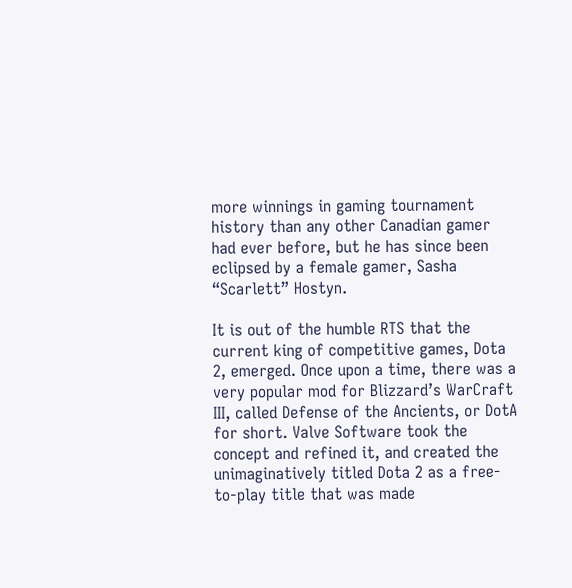more winnings in gaming tournament history than any other Canadian gamer had ever before, but he has since been eclipsed by a female gamer, Sasha “Scarlett” Hostyn.

It is out of the humble RTS that the current king of competitive games, Dota 2, emerged. Once upon a time, there was a very popular mod for Blizzard’s WarCraft III, called Defense of the Ancients, or DotA for short. Valve Software took the concept and refined it, and created the unimaginatively titled Dota 2 as a free-to-play title that was made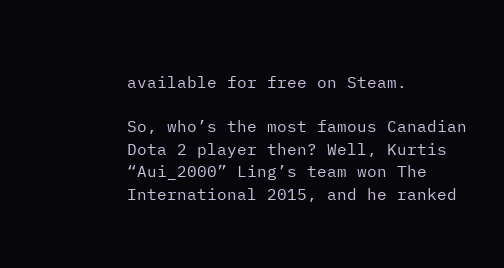available for free on Steam.

So, who’s the most famous Canadian Dota 2 player then? Well, Kurtis “Aui_2000” Ling’s team won The International 2015, and he ranked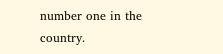number one in the country.